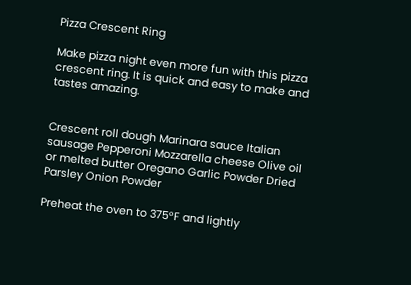Pizza Crescent Ring

Make pizza night even more fun with this pizza crescent ring. It is quick and easy to make and tastes amazing.


Crescent roll dough Marinara sauce Italian sausage Pepperoni Mozzarella cheese Olive oil or melted butter Oregano Garlic Powder Dried Parsley Onion Powder

Preheat the oven to 375°F and lightly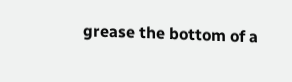grease the bottom of a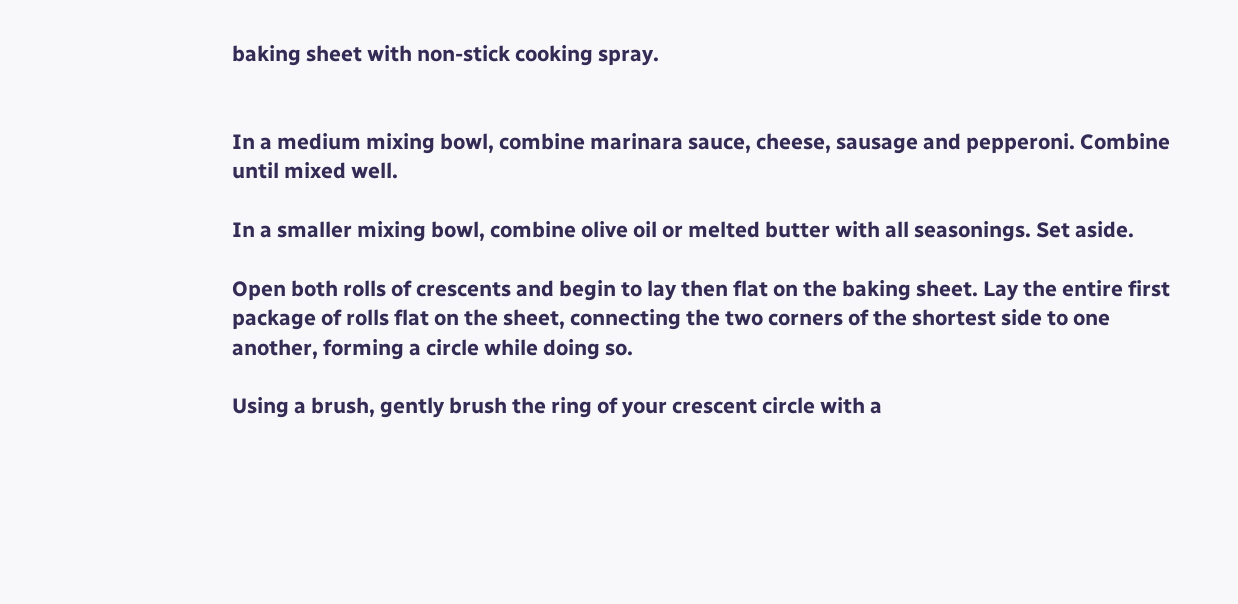baking sheet with non-stick cooking spray.


In a medium mixing bowl, combine marinara sauce, cheese, sausage and pepperoni. Combine until mixed well.

In a smaller mixing bowl, combine olive oil or melted butter with all seasonings. Set aside.

Open both rolls of crescents and begin to lay then flat on the baking sheet. Lay the entire first package of rolls flat on the sheet, connecting the two corners of the shortest side to one another, forming a circle while doing so.

Using a brush, gently brush the ring of your crescent circle with a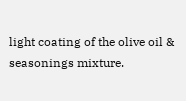light coating of the olive oil & seasonings mixture.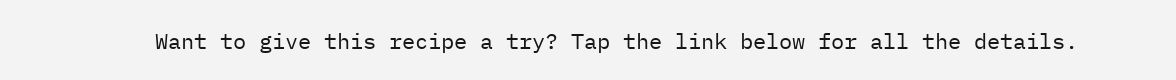Want to give this recipe a try? Tap the link below for all the details.